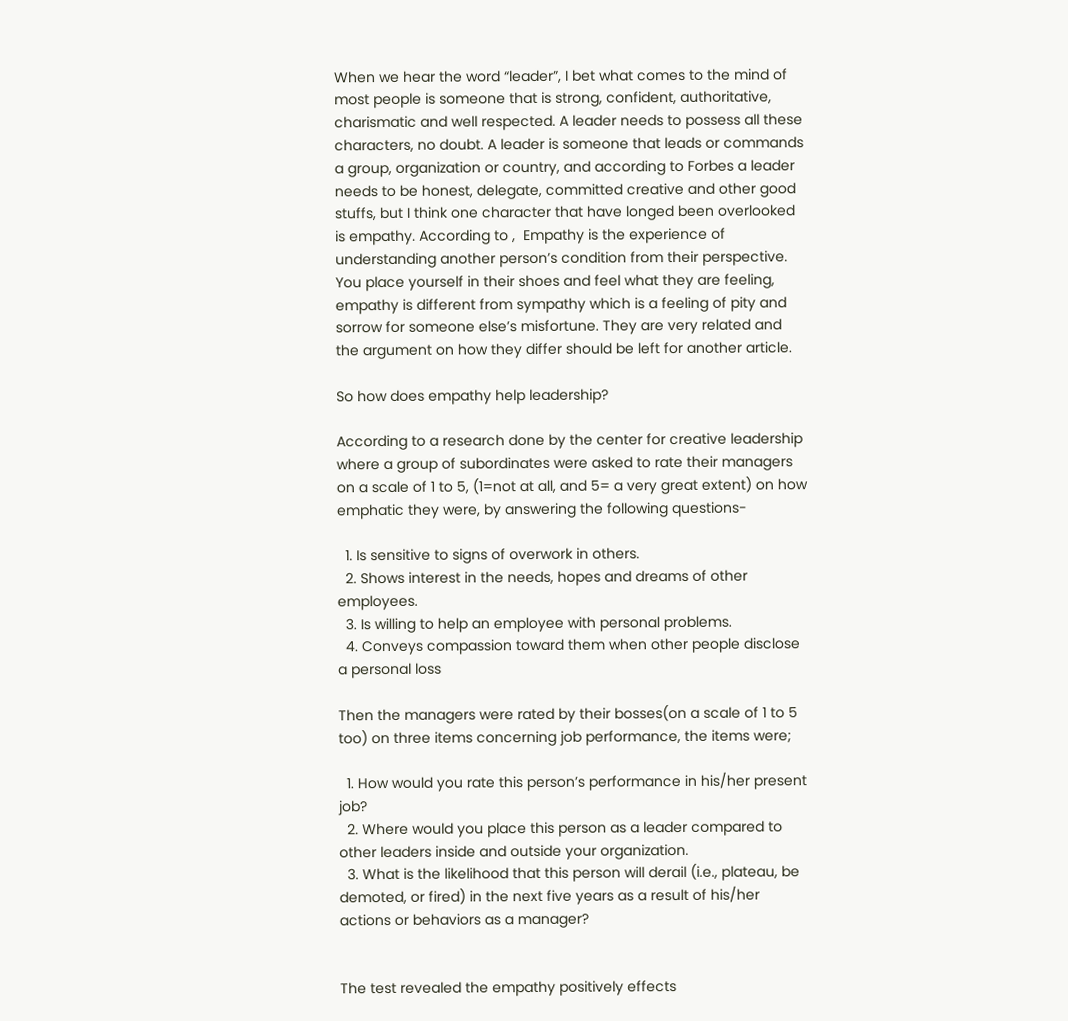When we hear the word “leader”, I bet what comes to the mind of most people is someone that is strong, confident, authoritative, charismatic and well respected. A leader needs to possess all these characters, no doubt. A leader is someone that leads or commands a group, organization or country, and according to Forbes a leader needs to be honest, delegate, committed creative and other good stuffs, but I think one character that have longed been overlooked is empathy. According to ,  Empathy is the experience of understanding another person’s condition from their perspective. You place yourself in their shoes and feel what they are feeling, empathy is different from sympathy which is a feeling of pity and sorrow for someone else’s misfortune. They are very related and the argument on how they differ should be left for another article.

So how does empathy help leadership?

According to a research done by the center for creative leadership where a group of subordinates were asked to rate their managers on a scale of 1 to 5, (1=not at all, and 5= a very great extent) on how emphatic they were, by answering the following questions-

  1. Is sensitive to signs of overwork in others.
  2. Shows interest in the needs, hopes and dreams of other employees.
  3. Is willing to help an employee with personal problems.
  4. Conveys compassion toward them when other people disclose a personal loss

Then the managers were rated by their bosses(on a scale of 1 to 5 too) on three items concerning job performance, the items were;

  1. How would you rate this person’s performance in his/her present job?
  2. Where would you place this person as a leader compared to other leaders inside and outside your organization.
  3. What is the likelihood that this person will derail (i.e., plateau, be demoted, or fired) in the next five years as a result of his/her actions or behaviors as a manager?


The test revealed the empathy positively effects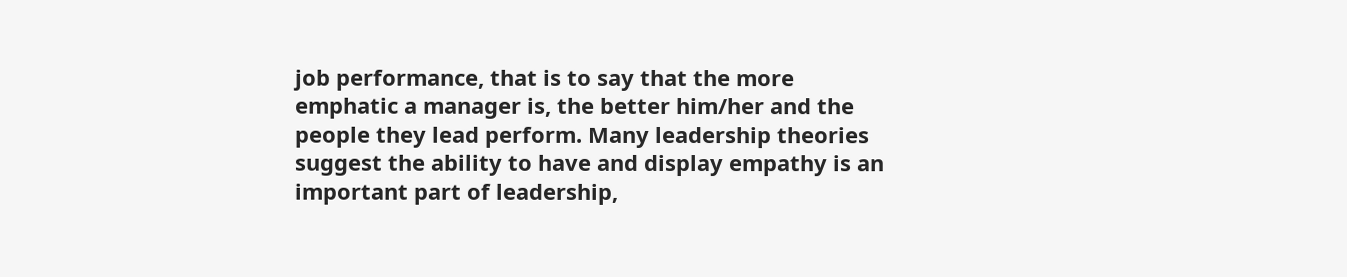job performance, that is to say that the more emphatic a manager is, the better him/her and the people they lead perform. Many leadership theories suggest the ability to have and display empathy is an important part of leadership,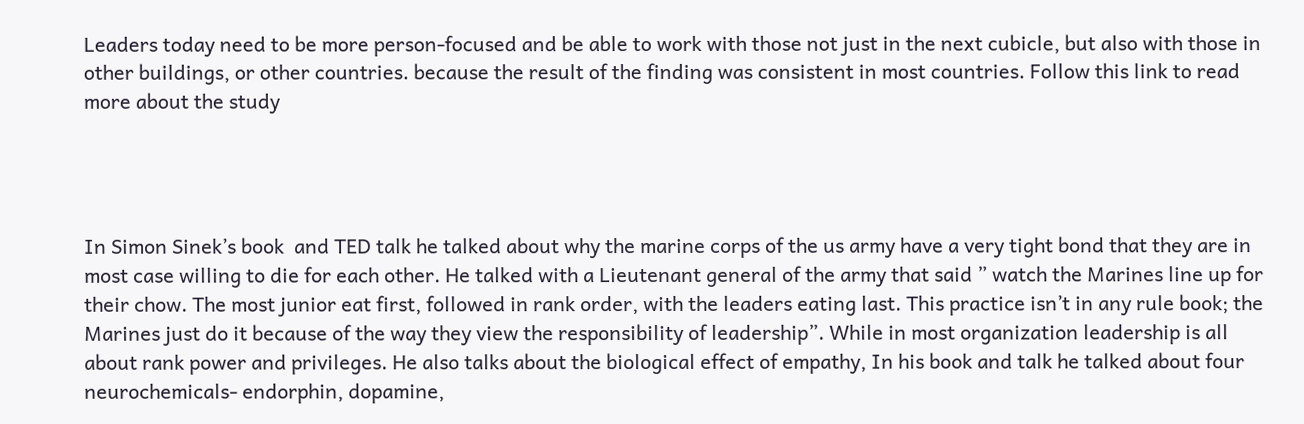Leaders today need to be more person-focused and be able to work with those not just in the next cubicle, but also with those in other buildings, or other countries. because the result of the finding was consistent in most countries. Follow this link to read more about the study




In Simon Sinek’s book  and TED talk he talked about why the marine corps of the us army have a very tight bond that they are in most case willing to die for each other. He talked with a Lieutenant general of the army that said ” watch the Marines line up for their chow. The most junior eat first, followed in rank order, with the leaders eating last. This practice isn’t in any rule book; the Marines just do it because of the way they view the responsibility of leadership”. While in most organization leadership is all about rank power and privileges. He also talks about the biological effect of empathy, In his book and talk he talked about four neurochemicals- endorphin, dopamine,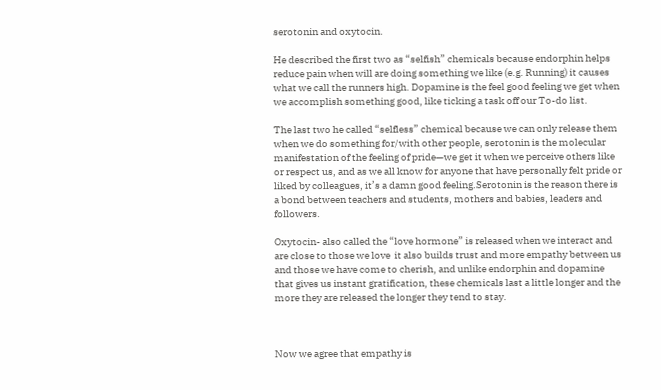serotonin and oxytocin.

He described the first two as “selfish” chemicals because endorphin helps reduce pain when will are doing something we like (e.g. Running) it causes what we call the runners high. Dopamine is the feel good feeling we get when we accomplish something good, like ticking a task off our To-do list.

The last two he called “selfless” chemical because we can only release them when we do something for/with other people, serotonin is the molecular manifestation of the feeling of pride—we get it when we perceive others like or respect us, and as we all know for anyone that have personally felt pride or liked by colleagues, it’s a damn good feeling.Serotonin is the reason there is a bond between teachers and students, mothers and babies, leaders and followers.

Oxytocin- also called the “love hormone” is released when we interact and are close to those we love  it also builds trust and more empathy between us and those we have come to cherish, and unlike endorphin and dopamine that gives us instant gratification, these chemicals last a little longer and the more they are released the longer they tend to stay.



Now we agree that empathy is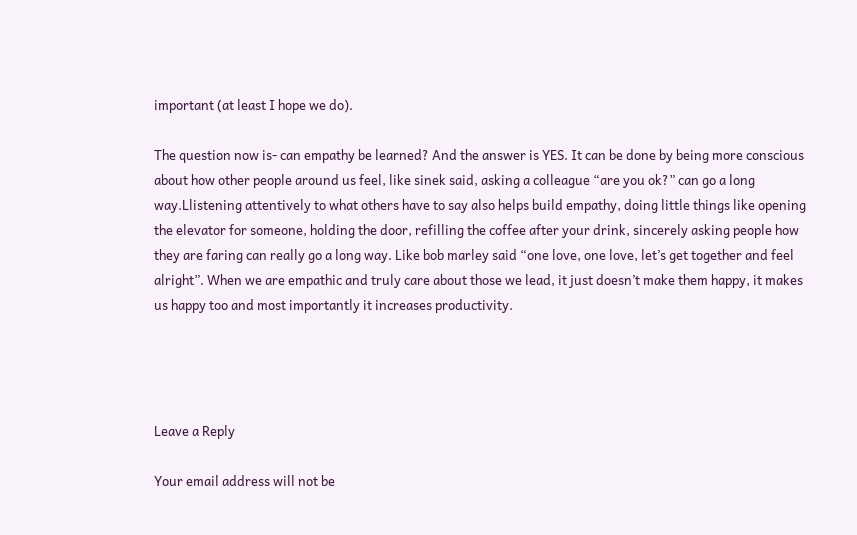important (at least I hope we do).

The question now is- can empathy be learned? And the answer is YES. It can be done by being more conscious about how other people around us feel, like sinek said, asking a colleague “are you ok?” can go a long way.Llistening attentively to what others have to say also helps build empathy, doing little things like opening the elevator for someone, holding the door, refilling the coffee after your drink, sincerely asking people how they are faring can really go a long way. Like bob marley said “one love, one love, let’s get together and feel alright”. When we are empathic and truly care about those we lead, it just doesn’t make them happy, it makes us happy too and most importantly it increases productivity.




Leave a Reply

Your email address will not be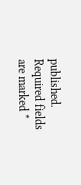published. Required fields are marked *